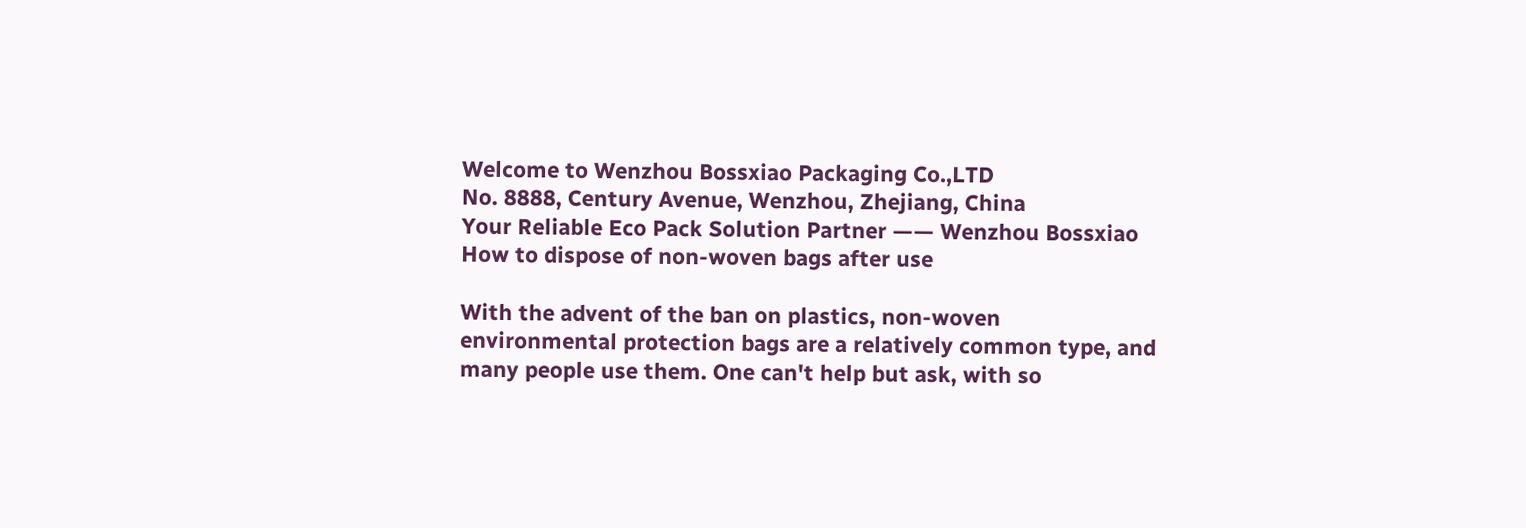Welcome to Wenzhou Bossxiao Packaging Co.,LTD
No. 8888, Century Avenue, Wenzhou, Zhejiang, China
Your Reliable Eco Pack Solution Partner —— Wenzhou Bossxiao
How to dispose of non-woven bags after use

With the advent of the ban on plastics, non-woven environmental protection bags are a relatively common type, and many people use them. One can't help but ask, with so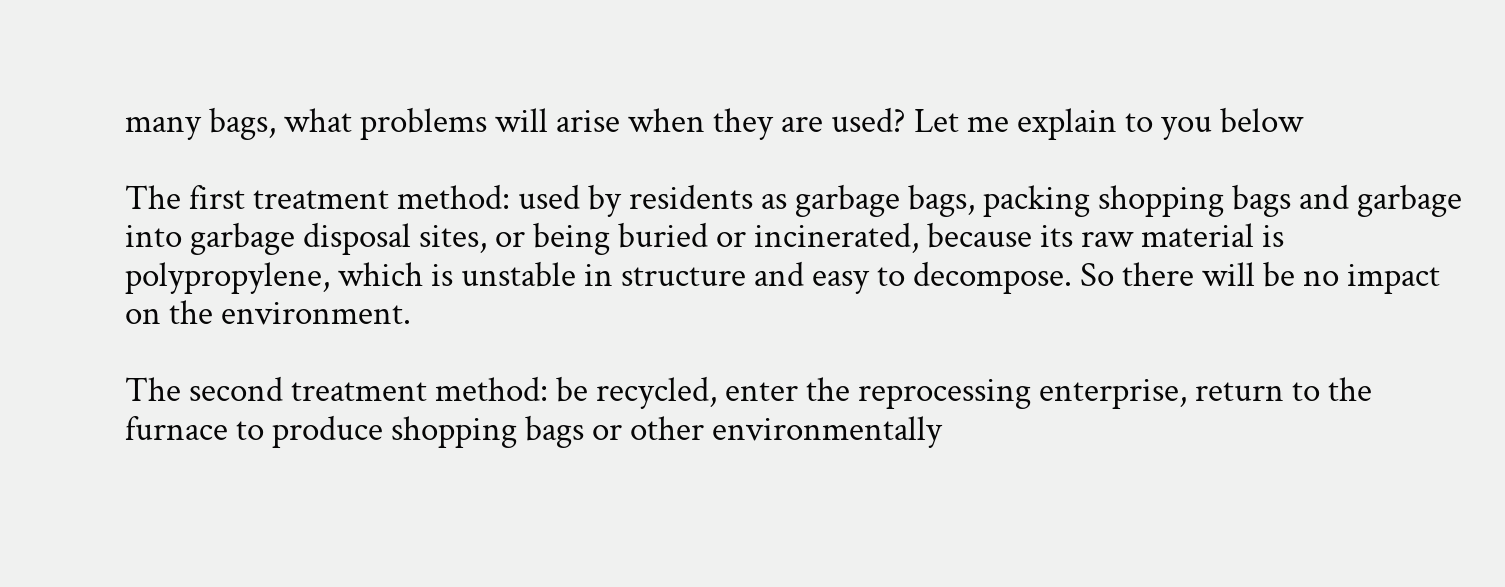many bags, what problems will arise when they are used? Let me explain to you below

The first treatment method: used by residents as garbage bags, packing shopping bags and garbage into garbage disposal sites, or being buried or incinerated, because its raw material is polypropylene, which is unstable in structure and easy to decompose. So there will be no impact on the environment.

The second treatment method: be recycled, enter the reprocessing enterprise, return to the furnace to produce shopping bags or other environmentally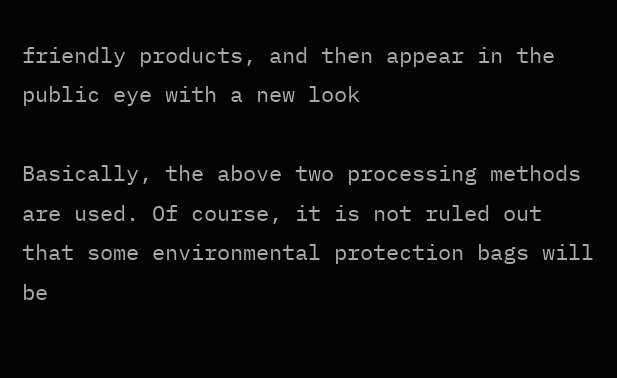friendly products, and then appear in the public eye with a new look

Basically, the above two processing methods are used. Of course, it is not ruled out that some environmental protection bags will be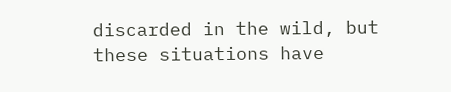discarded in the wild, but these situations have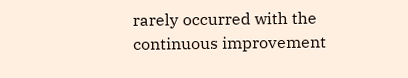rarely occurred with the continuous improvement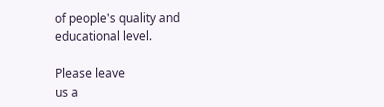of people's quality and educational level.

Please leave
us a